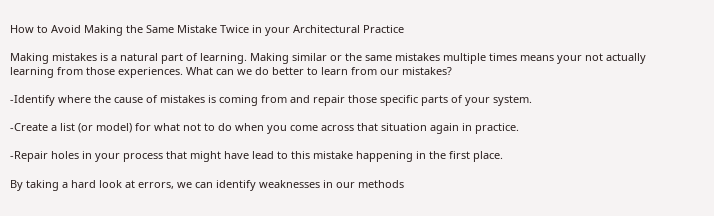How to Avoid Making the Same Mistake Twice in your Architectural Practice

Making mistakes is a natural part of learning. Making similar or the same mistakes multiple times means your not actually learning from those experiences. What can we do better to learn from our mistakes?

-Identify where the cause of mistakes is coming from and repair those specific parts of your system.

-Create a list (or model) for what not to do when you come across that situation again in practice.

-Repair holes in your process that might have lead to this mistake happening in the first place.

By taking a hard look at errors, we can identify weaknesses in our methods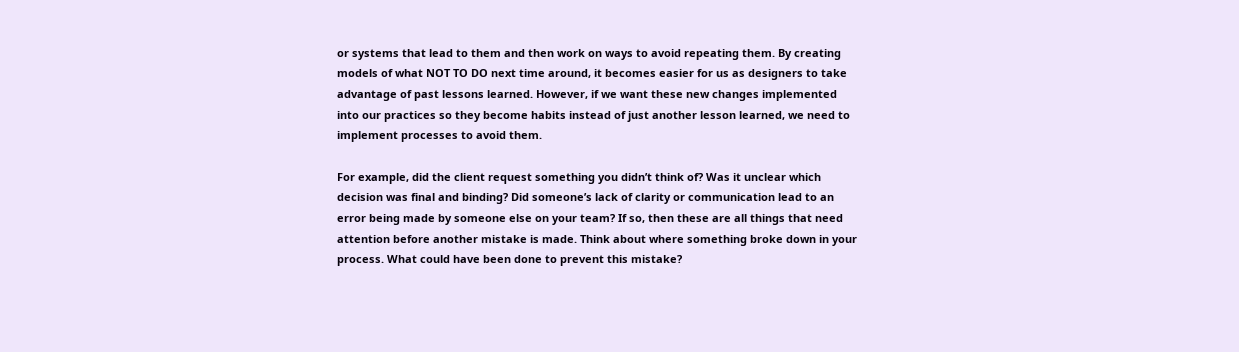or systems that lead to them and then work on ways to avoid repeating them. By creating models of what NOT TO DO next time around, it becomes easier for us as designers to take advantage of past lessons learned. However, if we want these new changes implemented into our practices so they become habits instead of just another lesson learned, we need to implement processes to avoid them.

For example, did the client request something you didn’t think of? Was it unclear which decision was final and binding? Did someone’s lack of clarity or communication lead to an error being made by someone else on your team? If so, then these are all things that need attention before another mistake is made. Think about where something broke down in your process. What could have been done to prevent this mistake?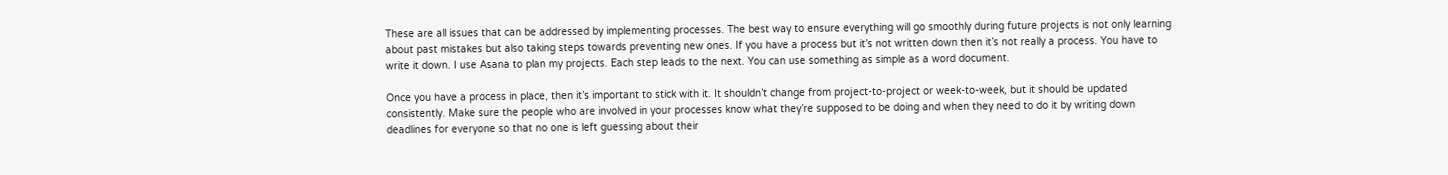These are all issues that can be addressed by implementing processes. The best way to ensure everything will go smoothly during future projects is not only learning about past mistakes but also taking steps towards preventing new ones. If you have a process but it’s not written down then it’s not really a process. You have to write it down. I use Asana to plan my projects. Each step leads to the next. You can use something as simple as a word document.

Once you have a process in place, then it’s important to stick with it. It shouldn’t change from project-to-project or week-to-week, but it should be updated consistently. Make sure the people who are involved in your processes know what they’re supposed to be doing and when they need to do it by writing down deadlines for everyone so that no one is left guessing about their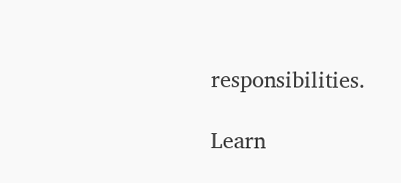responsibilities.

Learn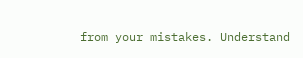from your mistakes. Understand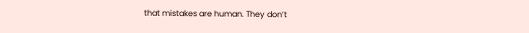that mistakes are human. They don’t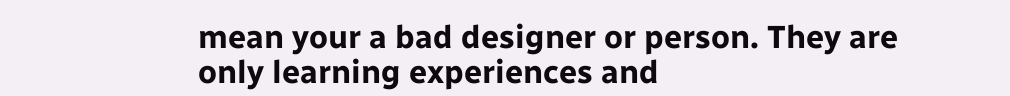mean your a bad designer or person. They are only learning experiences and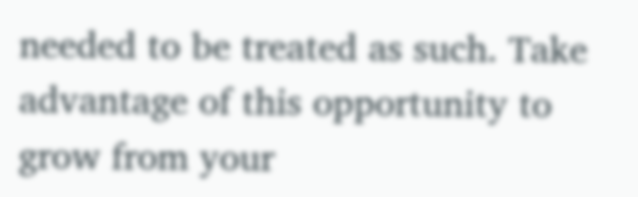needed to be treated as such. Take advantage of this opportunity to grow from your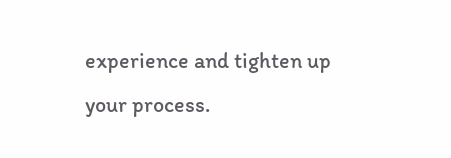experience and tighten up your process.